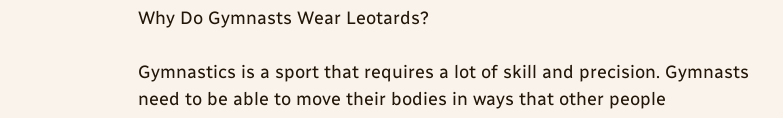Why Do Gymnasts Wear Leotards?

Gymnastics is a sport that requires a lot of skill and precision. Gymnasts need to be able to move their bodies in ways that other people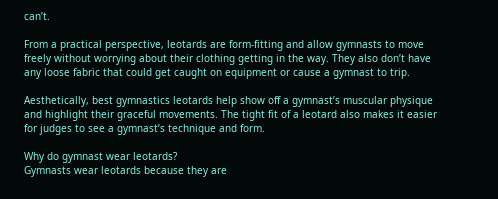can’t.

From a practical perspective, leotards are form-fitting and allow gymnasts to move freely without worrying about their clothing getting in the way. They also don’t have any loose fabric that could get caught on equipment or cause a gymnast to trip.

Aesthetically, best gymnastics leotards help show off a gymnast’s muscular physique and highlight their graceful movements. The tight fit of a leotard also makes it easier for judges to see a gymnast’s technique and form.

Why do gymnast wear leotards?
Gymnasts wear leotards because they are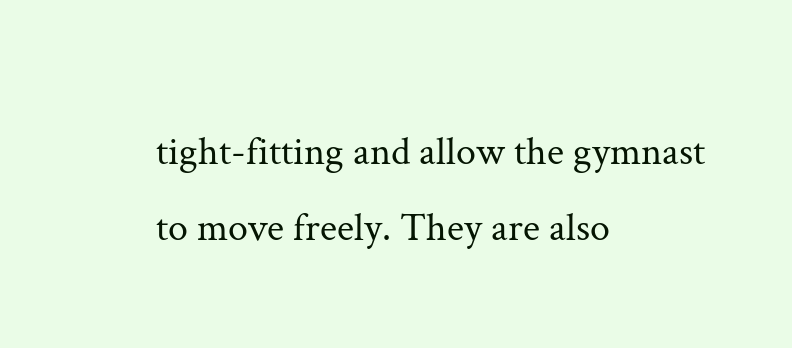tight-fitting and allow the gymnast to move freely. They are also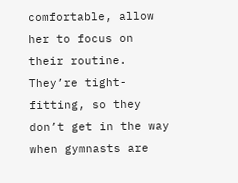comfortable, allow her to focus on their routine. They’re tight-fitting, so they don’t get in the way when gymnasts are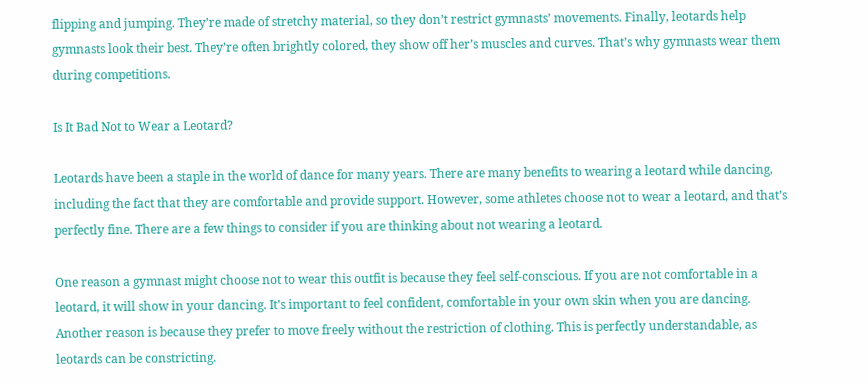flipping and jumping. They’re made of stretchy material, so they don’t restrict gymnasts’ movements. Finally, leotards help gymnasts look their best. They’re often brightly colored, they show off her’s muscles and curves. That’s why gymnasts wear them during competitions.

Is It Bad Not to Wear a Leotard?

Leotards have been a staple in the world of dance for many years. There are many benefits to wearing a leotard while dancing, including the fact that they are comfortable and provide support. However, some athletes choose not to wear a leotard, and that’s perfectly fine. There are a few things to consider if you are thinking about not wearing a leotard.

One reason a gymnast might choose not to wear this outfit is because they feel self-conscious. If you are not comfortable in a leotard, it will show in your dancing. It’s important to feel confident, comfortable in your own skin when you are dancing. Another reason is because they prefer to move freely without the restriction of clothing. This is perfectly understandable, as leotards can be constricting.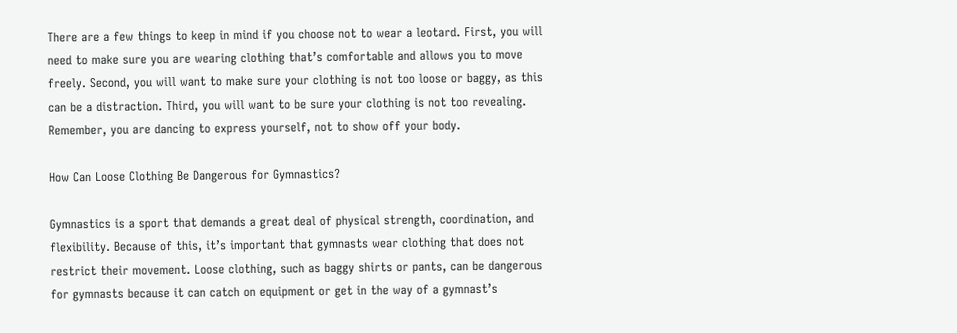There are a few things to keep in mind if you choose not to wear a leotard. First, you will need to make sure you are wearing clothing that’s comfortable and allows you to move freely. Second, you will want to make sure your clothing is not too loose or baggy, as this can be a distraction. Third, you will want to be sure your clothing is not too revealing. Remember, you are dancing to express yourself, not to show off your body.

How Can Loose Clothing Be Dangerous for Gymnastics?

Gymnastics is a sport that demands a great deal of physical strength, coordination, and flexibility. Because of this, it’s important that gymnasts wear clothing that does not restrict their movement. Loose clothing, such as baggy shirts or pants, can be dangerous for gymnasts because it can catch on equipment or get in the way of a gymnast’s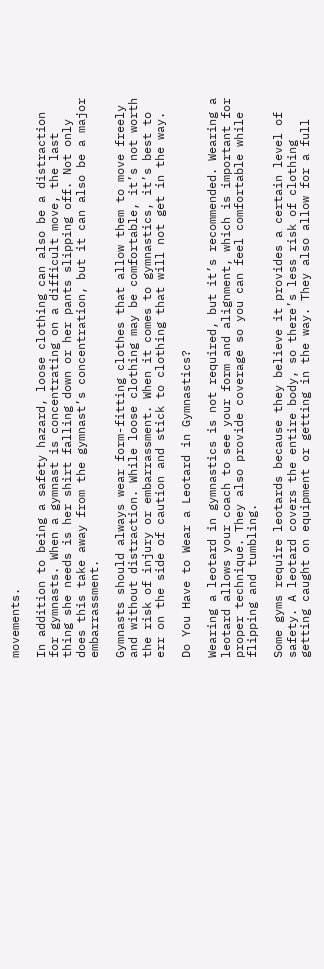movements.

In addition to being a safety hazard, loose clothing can also be a distraction for gymnasts. When a gymnast is concentrating on a difficult move, the last thing she needs is her shirt falling down or her pants slipping off. Not only does this take away from the gymnast’s concentration, but it can also be a major embarrassment.

Gymnasts should always wear form-fitting clothes that allow them to move freely and without distraction. While loose clothing may be comfortable, it’s not worth the risk of injury or embarrassment. When it comes to gymnastics, it’s best to err on the side of caution and stick to clothing that will not get in the way.

Do You Have to Wear a Leotard in Gymnastics?

Wearing a leotard in gymnastics is not required, but it’s recommended. Wearing a leotard allows your coach to see your form and alignment, which is important for proper technique. They also provide coverage so you can feel comfortable while flipping and tumbling.

Some gyms require leotards because they believe it provides a certain level of safety. A leotard covers the entire body, so there’s less risk of clothing getting caught on equipment or getting in the way. They also allow for a full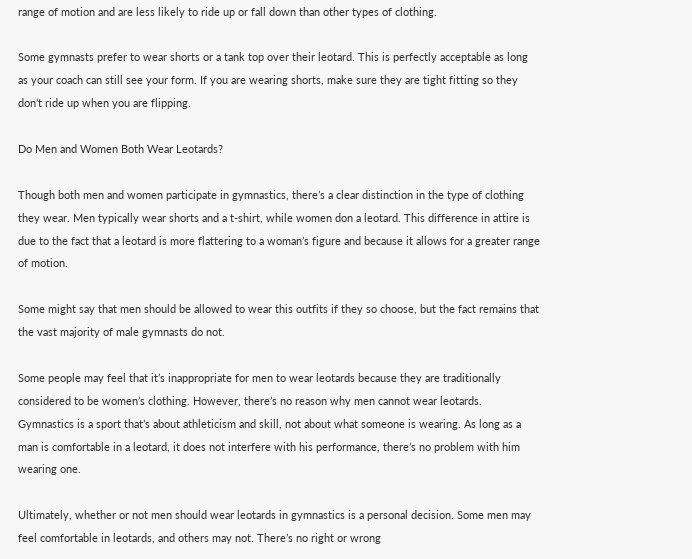range of motion and are less likely to ride up or fall down than other types of clothing.

Some gymnasts prefer to wear shorts or a tank top over their leotard. This is perfectly acceptable as long as your coach can still see your form. If you are wearing shorts, make sure they are tight fitting so they don’t ride up when you are flipping.

Do Men and Women Both Wear Leotards?

Though both men and women participate in gymnastics, there’s a clear distinction in the type of clothing they wear. Men typically wear shorts and a t-shirt, while women don a leotard. This difference in attire is due to the fact that a leotard is more flattering to a woman’s figure and because it allows for a greater range of motion.

Some might say that men should be allowed to wear this outfits if they so choose, but the fact remains that the vast majority of male gymnasts do not.

Some people may feel that it’s inappropriate for men to wear leotards because they are traditionally considered to be women’s clothing. However, there’s no reason why men cannot wear leotards. Gymnastics is a sport that’s about athleticism and skill, not about what someone is wearing. As long as a man is comfortable in a leotard, it does not interfere with his performance, there’s no problem with him wearing one.

Ultimately, whether or not men should wear leotards in gymnastics is a personal decision. Some men may feel comfortable in leotards, and others may not. There’s no right or wrong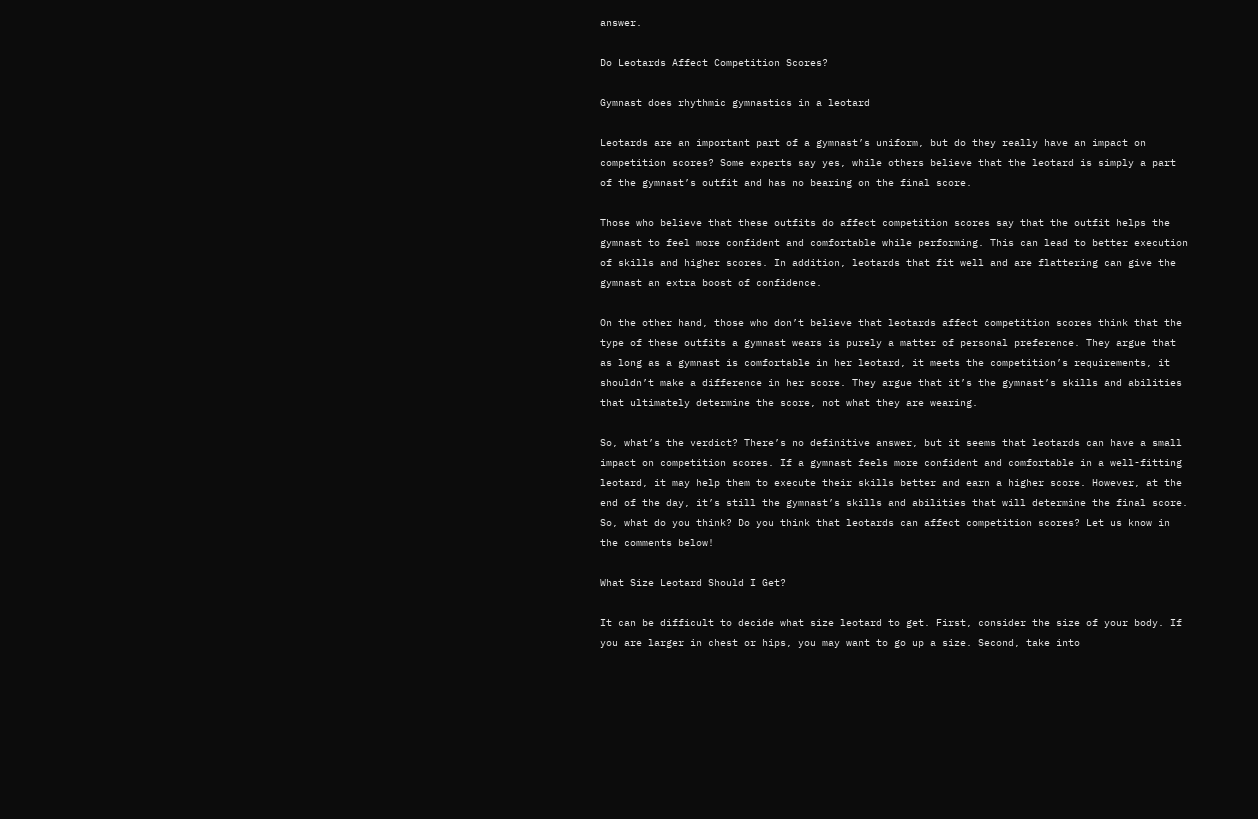answer.

Do Leotards Affect Competition Scores?

Gymnast does rhythmic gymnastics in a leotard

Leotards are an important part of a gymnast’s uniform, but do they really have an impact on competition scores? Some experts say yes, while others believe that the leotard is simply a part of the gymnast’s outfit and has no bearing on the final score.

Those who believe that these outfits do affect competition scores say that the outfit helps the gymnast to feel more confident and comfortable while performing. This can lead to better execution of skills and higher scores. In addition, leotards that fit well and are flattering can give the gymnast an extra boost of confidence.

On the other hand, those who don’t believe that leotards affect competition scores think that the type of these outfits a gymnast wears is purely a matter of personal preference. They argue that as long as a gymnast is comfortable in her leotard, it meets the competition’s requirements, it shouldn’t make a difference in her score. They argue that it’s the gymnast’s skills and abilities that ultimately determine the score, not what they are wearing.

So, what’s the verdict? There’s no definitive answer, but it seems that leotards can have a small impact on competition scores. If a gymnast feels more confident and comfortable in a well-fitting leotard, it may help them to execute their skills better and earn a higher score. However, at the end of the day, it’s still the gymnast’s skills and abilities that will determine the final score. So, what do you think? Do you think that leotards can affect competition scores? Let us know in the comments below!

What Size Leotard Should I Get?

It can be difficult to decide what size leotard to get. First, consider the size of your body. If you are larger in chest or hips, you may want to go up a size. Second, take into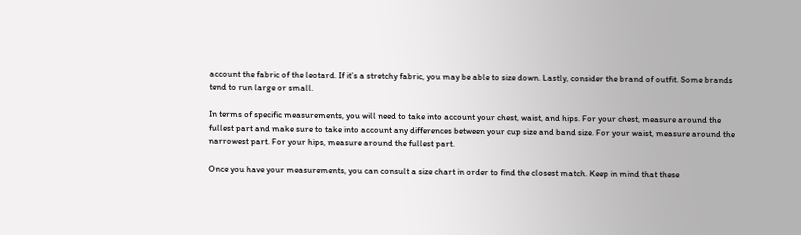account the fabric of the leotard. If it’s a stretchy fabric, you may be able to size down. Lastly, consider the brand of outfit. Some brands tend to run large or small.

In terms of specific measurements, you will need to take into account your chest, waist, and hips. For your chest, measure around the fullest part and make sure to take into account any differences between your cup size and band size. For your waist, measure around the narrowest part. For your hips, measure around the fullest part.

Once you have your measurements, you can consult a size chart in order to find the closest match. Keep in mind that these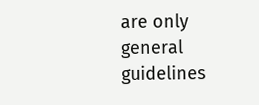are only general guidelines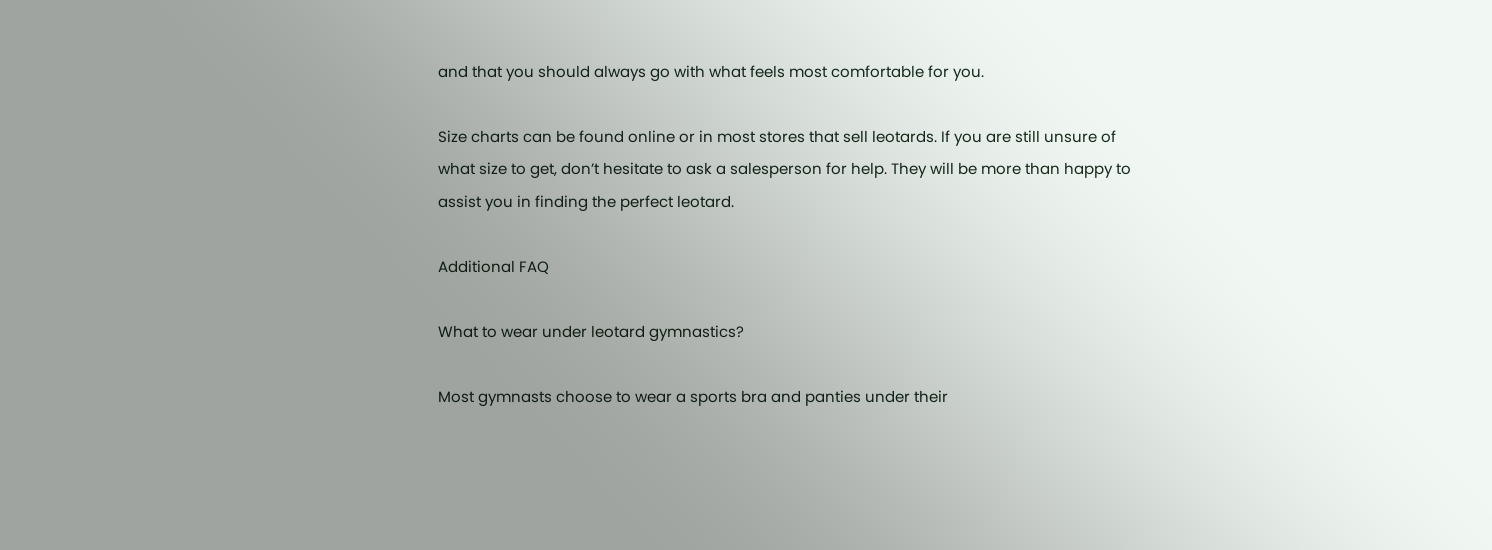and that you should always go with what feels most comfortable for you.

Size charts can be found online or in most stores that sell leotards. If you are still unsure of what size to get, don’t hesitate to ask a salesperson for help. They will be more than happy to assist you in finding the perfect leotard.

Additional FAQ

What to wear under leotard gymnastics?

Most gymnasts choose to wear a sports bra and panties under their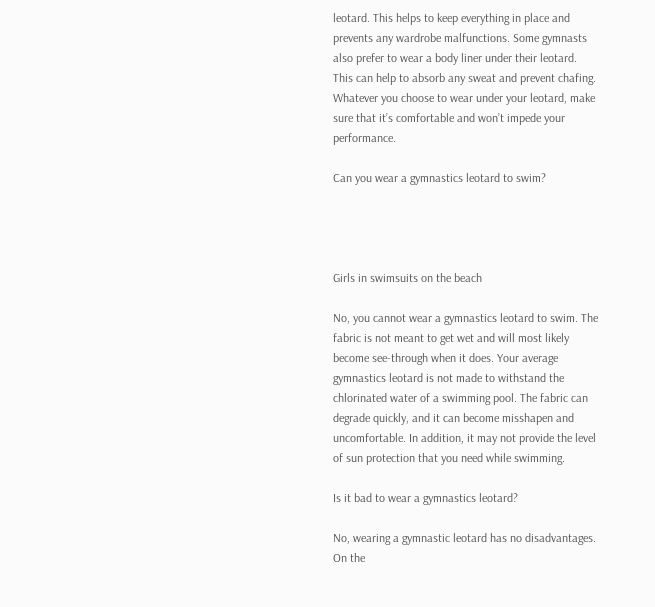leotard. This helps to keep everything in place and prevents any wardrobe malfunctions. Some gymnasts also prefer to wear a body liner under their leotard. This can help to absorb any sweat and prevent chafing. Whatever you choose to wear under your leotard, make sure that it’s comfortable and won’t impede your performance.

Can you wear a gymnastics leotard to swim?




Girls in swimsuits on the beach

No, you cannot wear a gymnastics leotard to swim. The fabric is not meant to get wet and will most likely become see-through when it does. Your average gymnastics leotard is not made to withstand the chlorinated water of a swimming pool. The fabric can degrade quickly, and it can become misshapen and uncomfortable. In addition, it may not provide the level of sun protection that you need while swimming.

Is it bad to wear a gymnastics leotard?

No, wearing a gymnastic leotard has no disadvantages. On the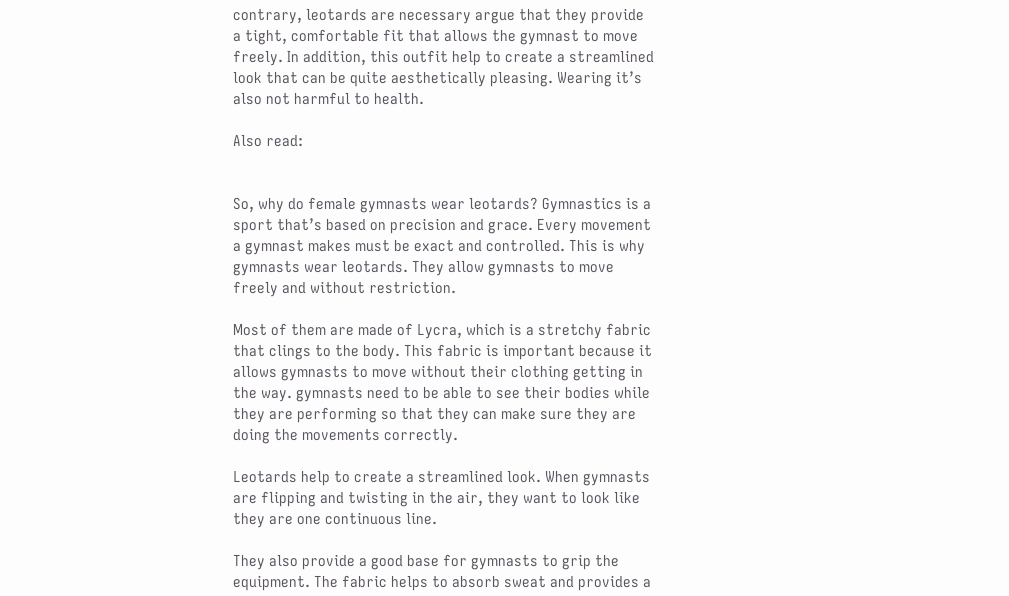contrary, leotards are necessary argue that they provide a tight, comfortable fit that allows the gymnast to move freely. In addition, this outfit help to create a streamlined look that can be quite aesthetically pleasing. Wearing it’s also not harmful to health.

Also read:


So, why do female gymnasts wear leotards? Gymnastics is a sport that’s based on precision and grace. Every movement a gymnast makes must be exact and controlled. This is why gymnasts wear leotards. They allow gymnasts to move freely and without restriction.

Most of them are made of Lycra, which is a stretchy fabric that clings to the body. This fabric is important because it allows gymnasts to move without their clothing getting in the way. gymnasts need to be able to see their bodies while they are performing so that they can make sure they are doing the movements correctly.

Leotards help to create a streamlined look. When gymnasts are flipping and twisting in the air, they want to look like they are one continuous line.

They also provide a good base for gymnasts to grip the equipment. The fabric helps to absorb sweat and provides a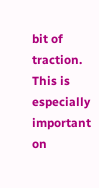bit of traction. This is especially important on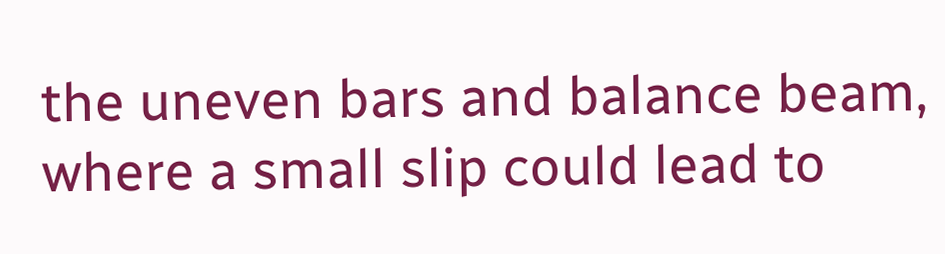the uneven bars and balance beam, where a small slip could lead to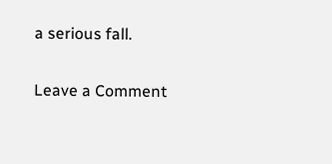a serious fall.

Leave a Comment